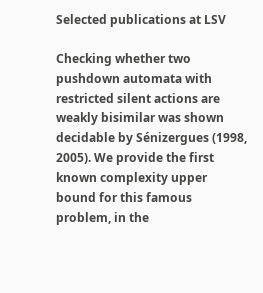Selected publications at LSV

Checking whether two pushdown automata with restricted silent actions are weakly bisimilar was shown decidable by Sénizergues (1998, 2005). We provide the first known complexity upper bound for this famous problem, in the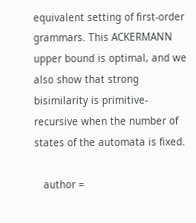equivalent setting of first-order grammars. This ACKERMANN upper bound is optimal, and we also show that strong bisimilarity is primitive-recursive when the number of states of the automata is fixed.

   author =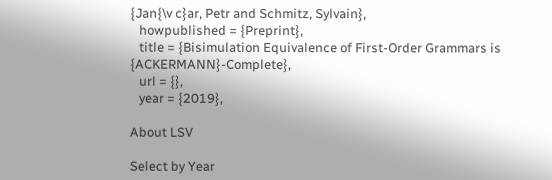{Jan{\v c}ar, Petr and Schmitz, Sylvain},
   howpublished = {Preprint},
   title = {Bisimulation Equivalence of First-Order Grammars is {ACKERMANN}-Complete},
   url = {},
   year = {2019},

About LSV

Select by Year